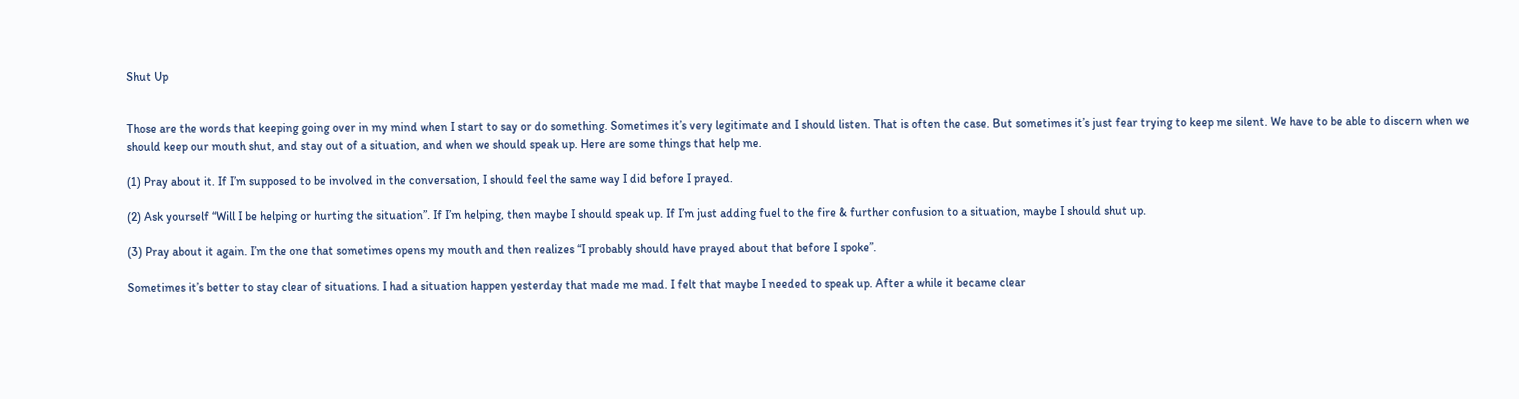Shut Up


Those are the words that keeping going over in my mind when I start to say or do something. Sometimes it’s very legitimate and I should listen. That is often the case. But sometimes it’s just fear trying to keep me silent. We have to be able to discern when we should keep our mouth shut, and stay out of a situation, and when we should speak up. Here are some things that help me.

(1) Pray about it. If I’m supposed to be involved in the conversation, I should feel the same way I did before I prayed.

(2) Ask yourself “Will I be helping or hurting the situation”. If I’m helping, then maybe I should speak up. If I’m just adding fuel to the fire & further confusion to a situation, maybe I should shut up.

(3) Pray about it again. I’m the one that sometimes opens my mouth and then realizes “I probably should have prayed about that before I spoke”.

Sometimes it’s better to stay clear of situations. I had a situation happen yesterday that made me mad. I felt that maybe I needed to speak up. After a while it became clear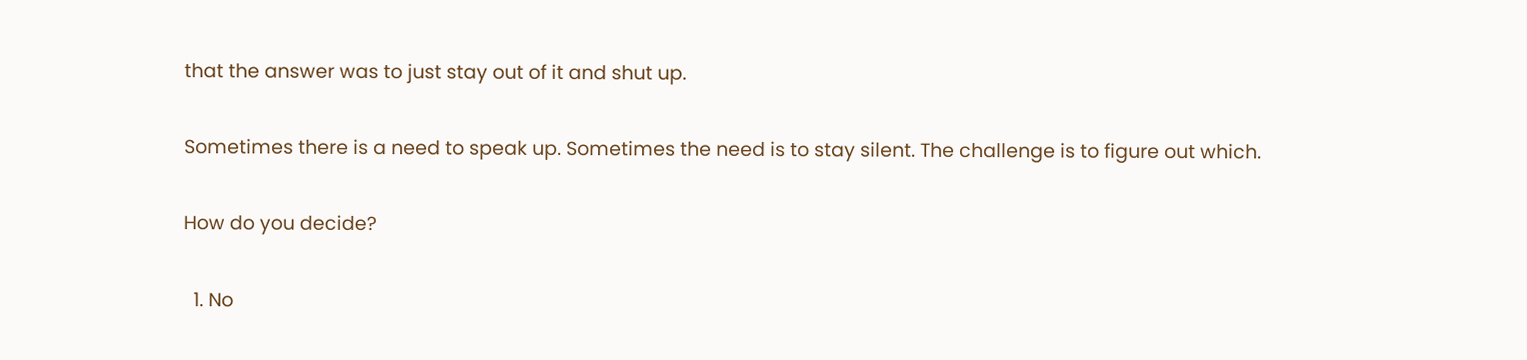that the answer was to just stay out of it and shut up.

Sometimes there is a need to speak up. Sometimes the need is to stay silent. The challenge is to figure out which.

How do you decide?

  1. No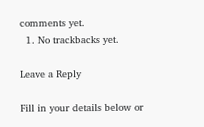comments yet.
  1. No trackbacks yet.

Leave a Reply

Fill in your details below or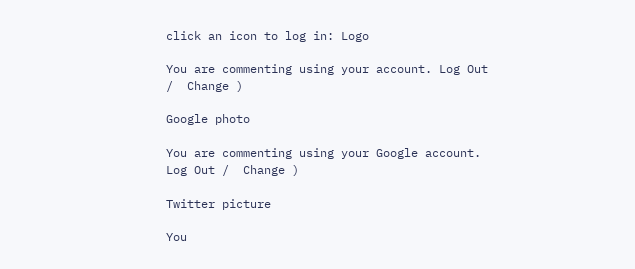click an icon to log in: Logo

You are commenting using your account. Log Out /  Change )

Google photo

You are commenting using your Google account. Log Out /  Change )

Twitter picture

You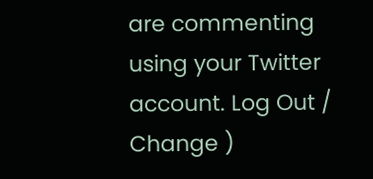are commenting using your Twitter account. Log Out /  Change )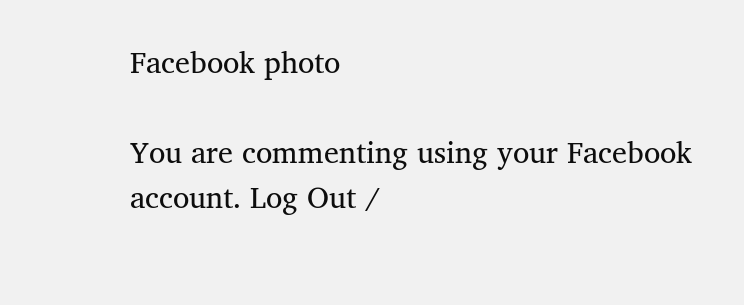Facebook photo

You are commenting using your Facebook account. Log Out /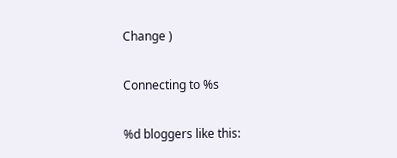Change )

Connecting to %s

%d bloggers like this: